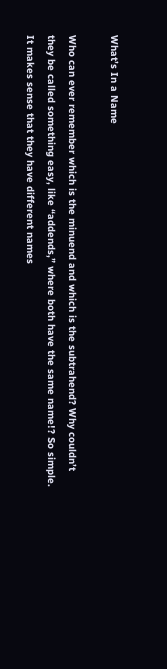What’s In a Name

Who can ever remember which is the minuend and which is the subtrahend? Why couldn’t they be called something easy, like “addends,” where both have the same name!? So simple. It makes sense that they have different names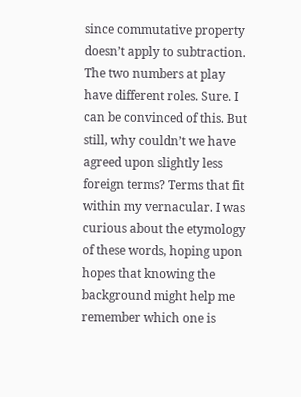since commutative property doesn’t apply to subtraction. The two numbers at play have different roles. Sure. I can be convinced of this. But still, why couldn’t we have agreed upon slightly less foreign terms? Terms that fit within my vernacular. I was curious about the etymology of these words, hoping upon hopes that knowing the background might help me remember which one is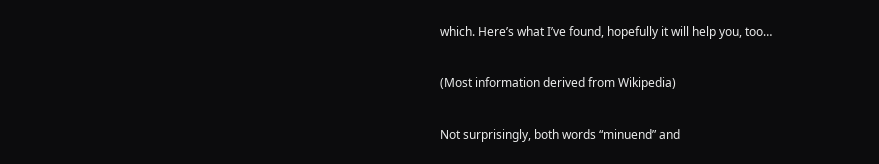which. Here’s what I’ve found, hopefully it will help you, too…

(Most information derived from Wikipedia)

Not surprisingly, both words “minuend” and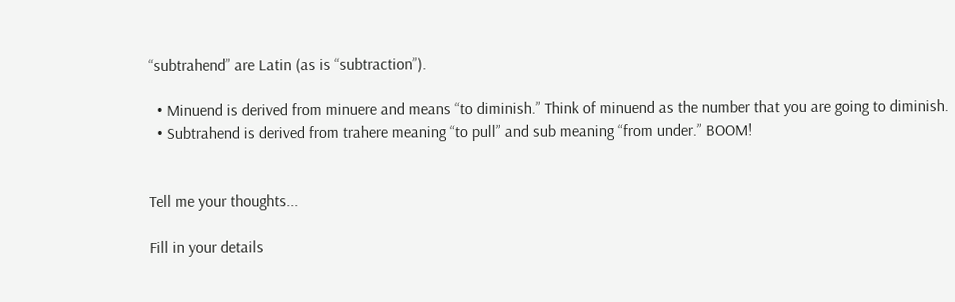“subtrahend” are Latin (as is “subtraction”).

  • Minuend is derived from minuere and means “to diminish.” Think of minuend as the number that you are going to diminish.
  • Subtrahend is derived from trahere meaning “to pull” and sub meaning “from under.” BOOM!


Tell me your thoughts...

Fill in your details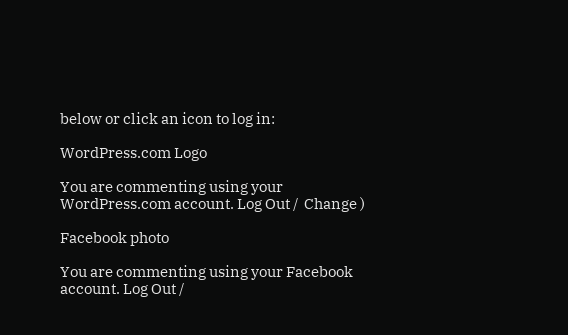below or click an icon to log in:

WordPress.com Logo

You are commenting using your WordPress.com account. Log Out /  Change )

Facebook photo

You are commenting using your Facebook account. Log Out /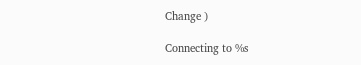Change )

Connecting to %s